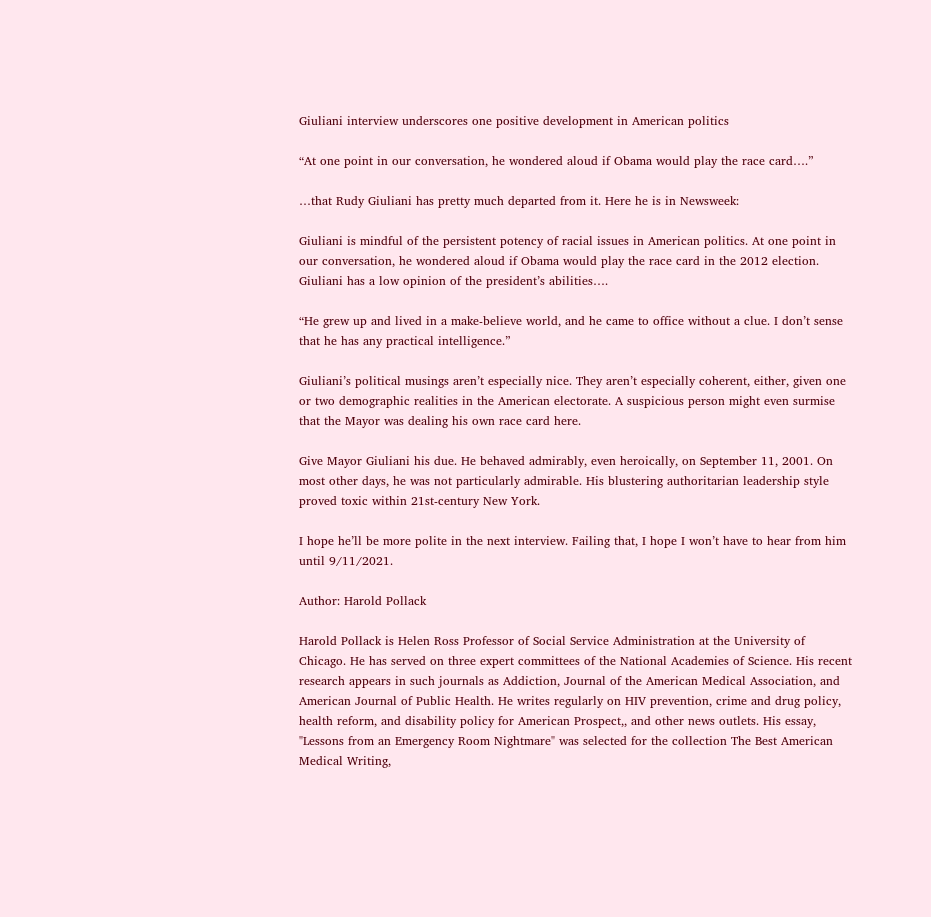Giuliani interview underscores one positive development in American politics

“At one point in our conversation, he wondered aloud if Obama would play the race card….”

…that Rudy Giuliani has pretty much departed from it. Here he is in Newsweek:

Giuliani is mindful of the persistent potency of racial issues in American politics. At one point in our conversation, he wondered aloud if Obama would play the race card in the 2012 election. Giuliani has a low opinion of the president’s abilities….

“He grew up and lived in a make-believe world, and he came to office without a clue. I don’t sense that he has any practical intelligence.”

Giuliani’s political musings aren’t especially nice. They aren’t especially coherent, either, given one or two demographic realities in the American electorate. A suspicious person might even surmise that the Mayor was dealing his own race card here.

Give Mayor Giuliani his due. He behaved admirably, even heroically, on September 11, 2001. On most other days, he was not particularly admirable. His blustering authoritarian leadership style proved toxic within 21st-century New York.

I hope he’ll be more polite in the next interview. Failing that, I hope I won’t have to hear from him until 9/11/2021.

Author: Harold Pollack

Harold Pollack is Helen Ross Professor of Social Service Administration at the University of Chicago. He has served on three expert committees of the National Academies of Science. His recent research appears in such journals as Addiction, Journal of the American Medical Association, and American Journal of Public Health. He writes regularly on HIV prevention, crime and drug policy, health reform, and disability policy for American Prospect,, and other news outlets. His essay, "Lessons from an Emergency Room Nightmare" was selected for the collection The Best American Medical Writing,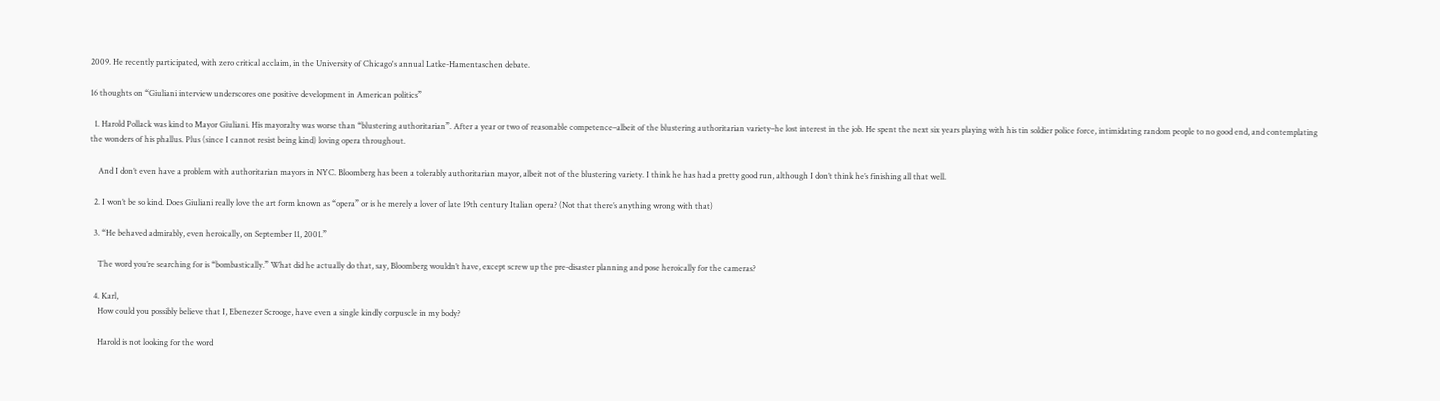2009. He recently participated, with zero critical acclaim, in the University of Chicago's annual Latke-Hamentaschen debate.

16 thoughts on “Giuliani interview underscores one positive development in American politics”

  1. Harold Pollack was kind to Mayor Giuliani. His mayoralty was worse than “blustering authoritarian”. After a year or two of reasonable competence–albeit of the blustering authoritarian variety–he lost interest in the job. He spent the next six years playing with his tin soldier police force, intimidating random people to no good end, and contemplating the wonders of his phallus. Plus (since I cannot resist being kind) loving opera throughout.

    And I don’t even have a problem with authoritarian mayors in NYC. Bloomberg has been a tolerably authoritarian mayor, albeit not of the blustering variety. I think he has had a pretty good run, although I don’t think he’s finishing all that well.

  2. I won’t be so kind. Does Giuliani really love the art form known as “opera” or is he merely a lover of late 19th century Italian opera? (Not that there’s anything wrong with that)

  3. “He behaved admirably, even heroically, on September 11, 2001.”

    The word you’re searching for is “bombastically.” What did he actually do that, say, Bloomberg wouldn’t have, except screw up the pre-disaster planning and pose heroically for the cameras?

  4. Karl,
    How could you possibly believe that I, Ebenezer Scrooge, have even a single kindly corpuscle in my body?

    Harold is not looking for the word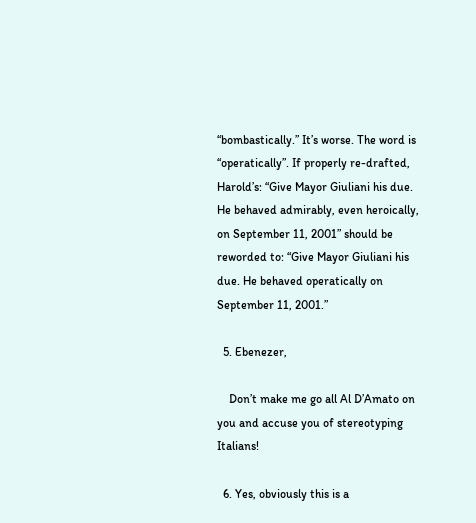“bombastically.” It’s worse. The word is “operatically”. If properly re-drafted, Harold’s: “Give Mayor Giuliani his due. He behaved admirably, even heroically, on September 11, 2001” should be reworded to: “Give Mayor Giuliani his due. He behaved operatically on September 11, 2001.”

  5. Ebenezer,

    Don’t make me go all Al D’Amato on you and accuse you of stereotyping Italians!

  6. Yes, obviously this is a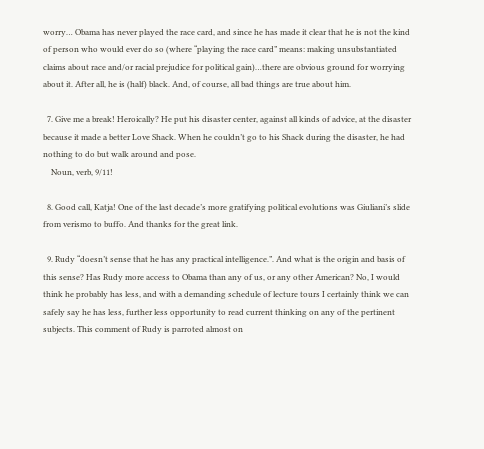worry… Obama has never played the race card, and since he has made it clear that he is not the kind of person who would ever do so (where “playing the race card” means: making unsubstantiated claims about race and/or racial prejudice for political gain)…there are obvious ground for worrying about it. After all, he is (half) black. And, of course, all bad things are true about him.

  7. Give me a break! Heroically? He put his disaster center, against all kinds of advice, at the disaster because it made a better Love Shack. When he couldn’t go to his Shack during the disaster, he had nothing to do but walk around and pose.
    Noun, verb, 9/11!

  8. Good call, Katja! One of the last decade’s more gratifying political evolutions was Giuliani’s slide from verismo to buffo. And thanks for the great link.

  9. Rudy “doesn’t sense that he has any practical intelligence.”. And what is the origin and basis of this sense? Has Rudy more access to Obama than any of us, or any other American? No, I would think he probably has less, and with a demanding schedule of lecture tours I certainly think we can safely say he has less, further less opportunity to read current thinking on any of the pertinent subjects. This comment of Rudy is parroted almost on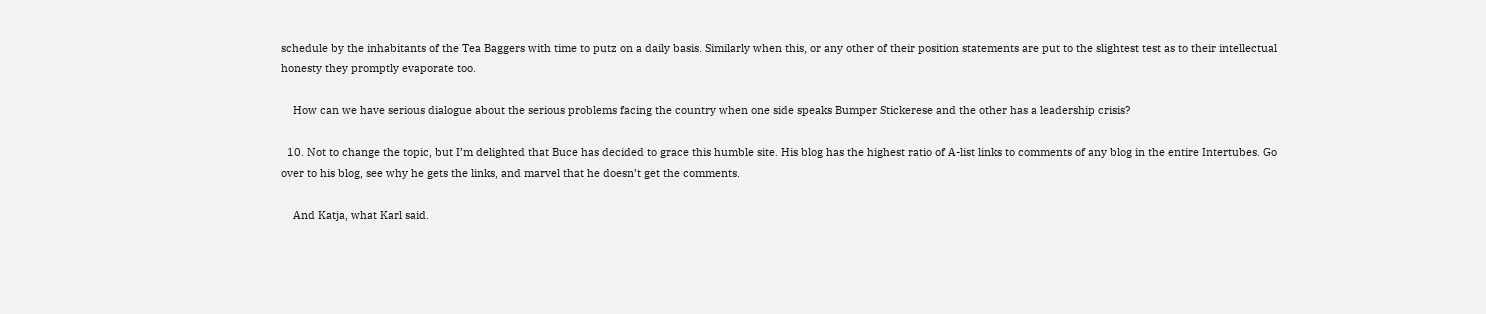schedule by the inhabitants of the Tea Baggers with time to putz on a daily basis. Similarly when this, or any other of their position statements are put to the slightest test as to their intellectual honesty they promptly evaporate too.

    How can we have serious dialogue about the serious problems facing the country when one side speaks Bumper Stickerese and the other has a leadership crisis?

  10. Not to change the topic, but I’m delighted that Buce has decided to grace this humble site. His blog has the highest ratio of A-list links to comments of any blog in the entire Intertubes. Go over to his blog, see why he gets the links, and marvel that he doesn’t get the comments.

    And Katja, what Karl said.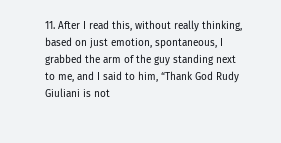11. After I read this, without really thinking, based on just emotion, spontaneous, I grabbed the arm of the guy standing next to me, and I said to him, “Thank God Rudy Giuliani is not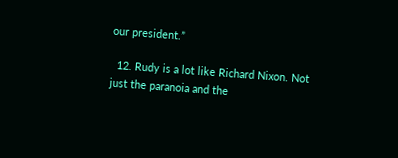our president.”

  12. Rudy is a lot like Richard Nixon. Not just the paranoia and the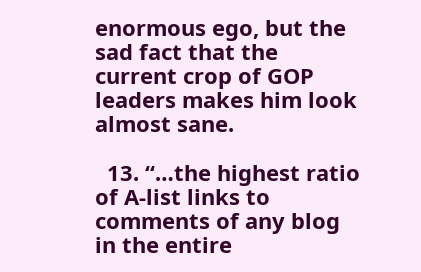enormous ego, but the sad fact that the current crop of GOP leaders makes him look almost sane.

  13. “…the highest ratio of A-list links to comments of any blog in the entire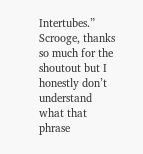Intertubes.” Scrooge, thanks so much for the shoutout but I honestly don’t understand what that phrase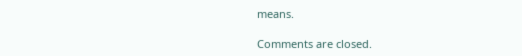means.

Comments are closed.